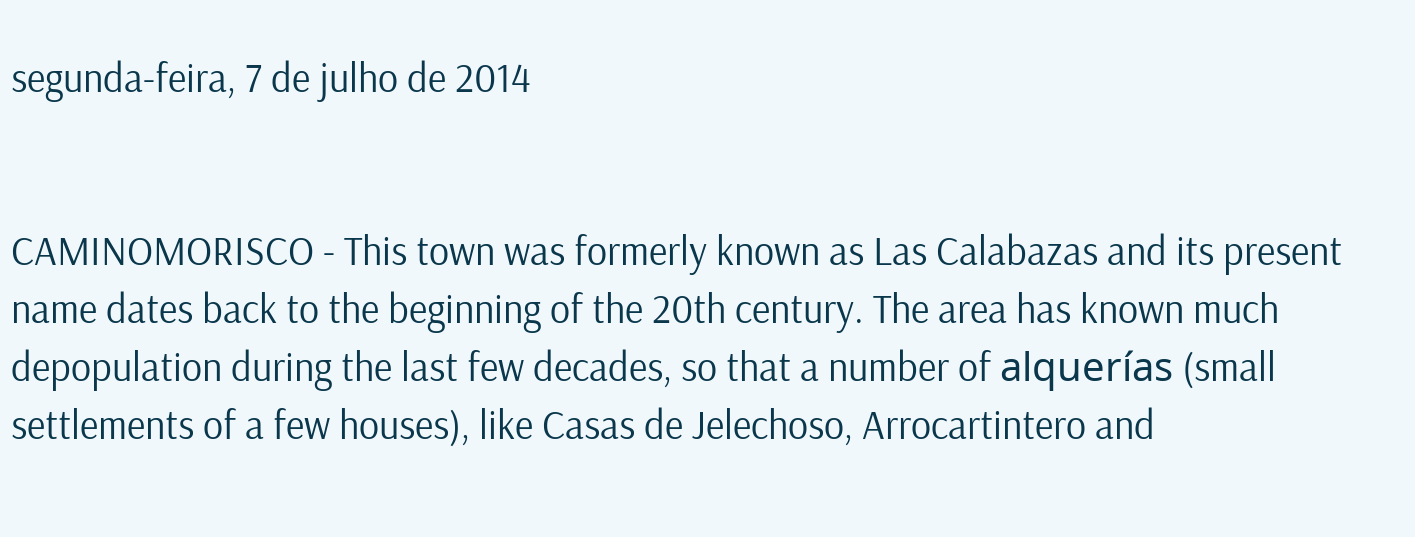segunda-feira, 7 de julho de 2014


CAMINOMORISCO - This town was formerly known as Las Calabazas and its present name dates back to the beginning of the 20th century. The area has known much depopulation during the last few decades, so that a number of alquerías (small settlements of a few houses), like Casas de Jelechoso, Arrocartintero and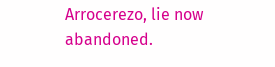Arrocerezo, lie now abandoned.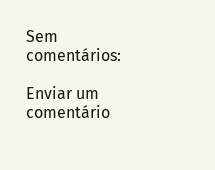Sem comentários:

Enviar um comentário